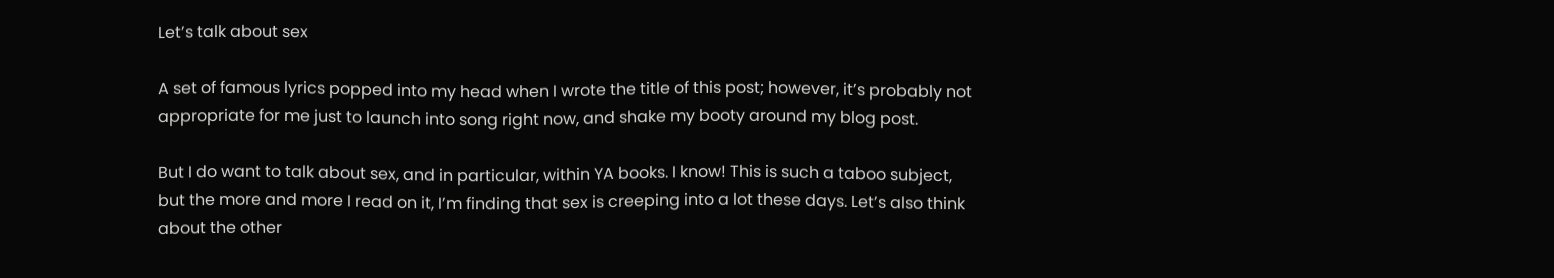Let’s talk about sex

A set of famous lyrics popped into my head when I wrote the title of this post; however, it’s probably not appropriate for me just to launch into song right now, and shake my booty around my blog post.

But I do want to talk about sex, and in particular, within YA books. I know! This is such a taboo subject, but the more and more I read on it, I’m finding that sex is creeping into a lot these days. Let’s also think about the other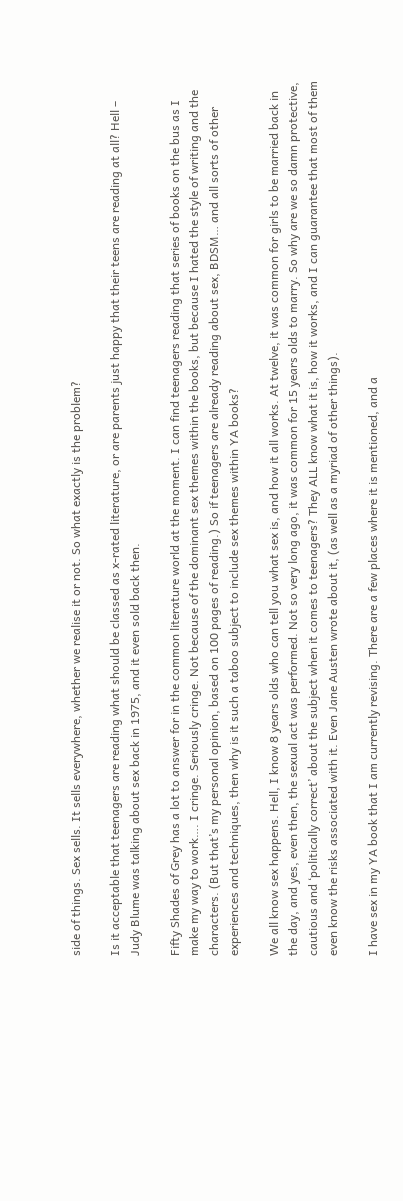side of things. Sex sells. It sells everywhere, whether we realise it or not. So what exactly is the problem?

Is it acceptable that teenagers are reading what should be classed as x-rated literature, or are parents just happy that their teens are reading at all? Hell – Judy Blume was talking about sex back in 1975, and it even sold back then.

Fifty Shades of Grey has a lot to answer for in the common literature world at the moment. I can find teenagers reading that series of books on the bus as I make my way to work…. I cringe. Seriously cringe. Not because of the dominant sex themes within the books, but because I hated the style of writing and the characters. (But that’s my personal opinion, based on 100 pages of reading.) So if teenagers are already reading about sex, BDSM… and all sorts of other experiences and techniques, then why is it such a taboo subject to include sex themes within YA books?

We all know sex happens. Hell, I know 8 years olds who can tell you what sex is, and how it all works. At twelve, it was common for girls to be married back in the day, and yes, even then, the sexual act was performed. Not so very long ago, it was common for 15 years olds to marry. So why are we so damn protective, cautious and ‘politically correct’ about the subject when it comes to teenagers? They ALL know what it is, how it works, and I can guarantee that most of them even know the risks associated with it. Even Jane Austen wrote about it, (as well as a myriad of other things).

I have sex in my YA book that I am currently revising. There are a few places where it is mentioned, and a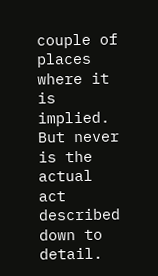couple of places where it is implied. But never is the actual act described down to detail.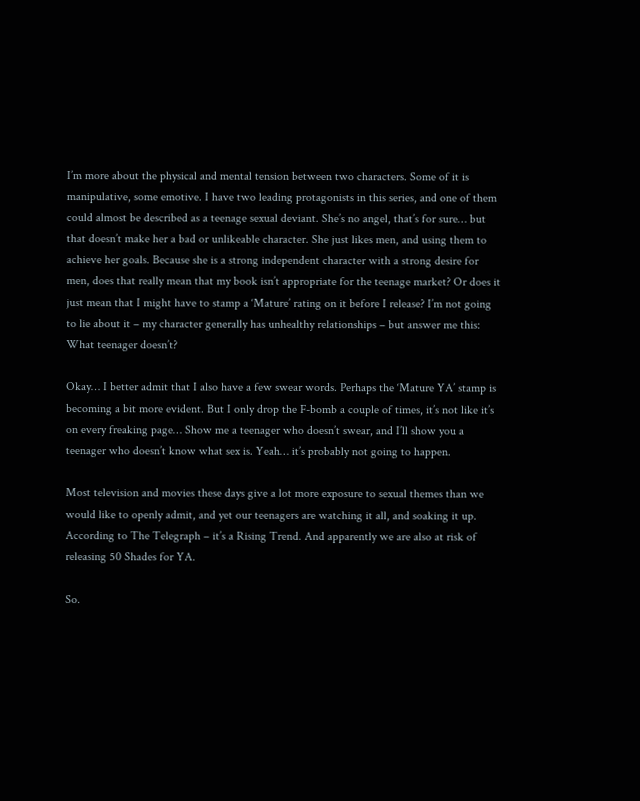I’m more about the physical and mental tension between two characters. Some of it is manipulative, some emotive. I have two leading protagonists in this series, and one of them could almost be described as a teenage sexual deviant. She’s no angel, that’s for sure… but that doesn’t make her a bad or unlikeable character. She just likes men, and using them to achieve her goals. Because she is a strong independent character with a strong desire for men, does that really mean that my book isn’t appropriate for the teenage market? Or does it just mean that I might have to stamp a ‘Mature’ rating on it before I release? I’m not going to lie about it – my character generally has unhealthy relationships – but answer me this: What teenager doesn’t?

Okay… I better admit that I also have a few swear words. Perhaps the ‘Mature YA’ stamp is becoming a bit more evident. But I only drop the F-bomb a couple of times, it’s not like it’s on every freaking page… Show me a teenager who doesn’t swear, and I’ll show you a teenager who doesn’t know what sex is. Yeah… it’s probably not going to happen.

Most television and movies these days give a lot more exposure to sexual themes than we would like to openly admit, and yet our teenagers are watching it all, and soaking it up. According to The Telegraph – it’s a Rising Trend. And apparently we are also at risk of releasing 50 Shades for YA.

So.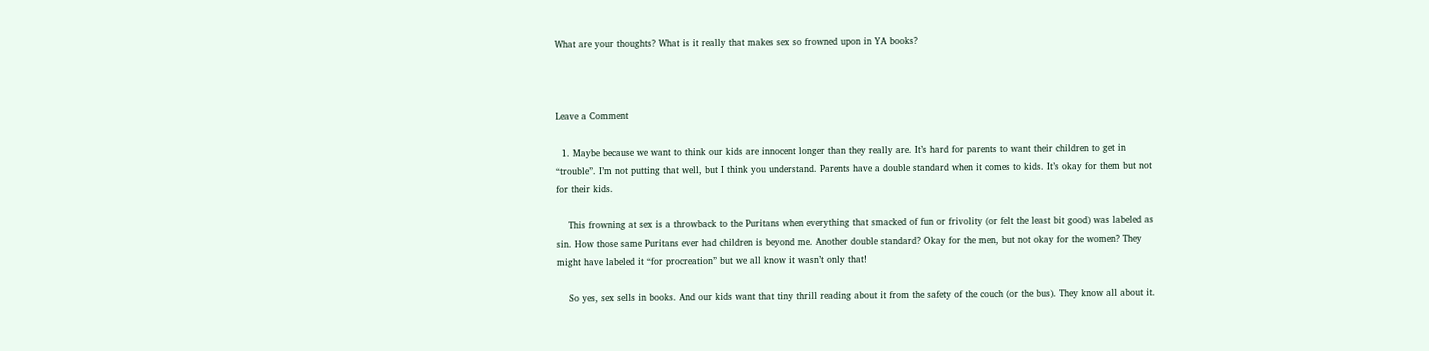What are your thoughts? What is it really that makes sex so frowned upon in YA books?



Leave a Comment

  1. Maybe because we want to think our kids are innocent longer than they really are. It’s hard for parents to want their children to get in “trouble”. I’m not putting that well, but I think you understand. Parents have a double standard when it comes to kids. It’s okay for them but not for their kids.

    This frowning at sex is a throwback to the Puritans when everything that smacked of fun or frivolity (or felt the least bit good) was labeled as sin. How those same Puritans ever had children is beyond me. Another double standard? Okay for the men, but not okay for the women? They might have labeled it “for procreation” but we all know it wasn’t only that!

    So yes, sex sells in books. And our kids want that tiny thrill reading about it from the safety of the couch (or the bus). They know all about it.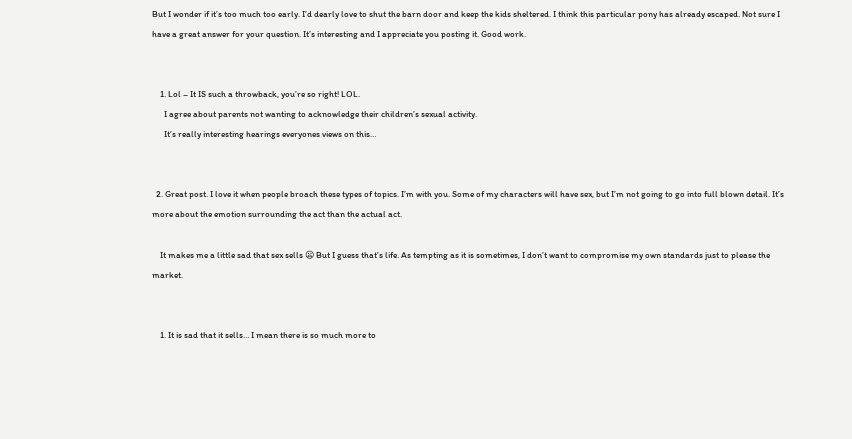But I wonder if it’s too much too early. I’d dearly love to shut the barn door and keep the kids sheltered. I think this particular pony has already escaped. Not sure I have a great answer for your question. It’s interesting and I appreciate you posting it. Good work.


    1. Lol – It IS such a throwback, you’re so right! LOL.
      I agree about parents not wanting to acknowledge their children’s sexual activity.
      It’s really interesting hearings everyones views on this…


  2. Great post. I love it when people broach these types of topics. I’m with you. Some of my characters will have sex, but I’m not going to go into full blown detail. It’s more about the emotion surrounding the act than the actual act.

    It makes me a little sad that sex sells 😦 But I guess that’s life. As tempting as it is sometimes, I don’t want to compromise my own standards just to please the market.


    1. It is sad that it sells… I mean there is so much more to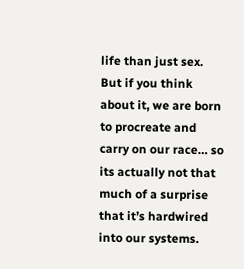life than just sex. But if you think about it, we are born to procreate and carry on our race… so its actually not that much of a surprise that it’s hardwired into our systems.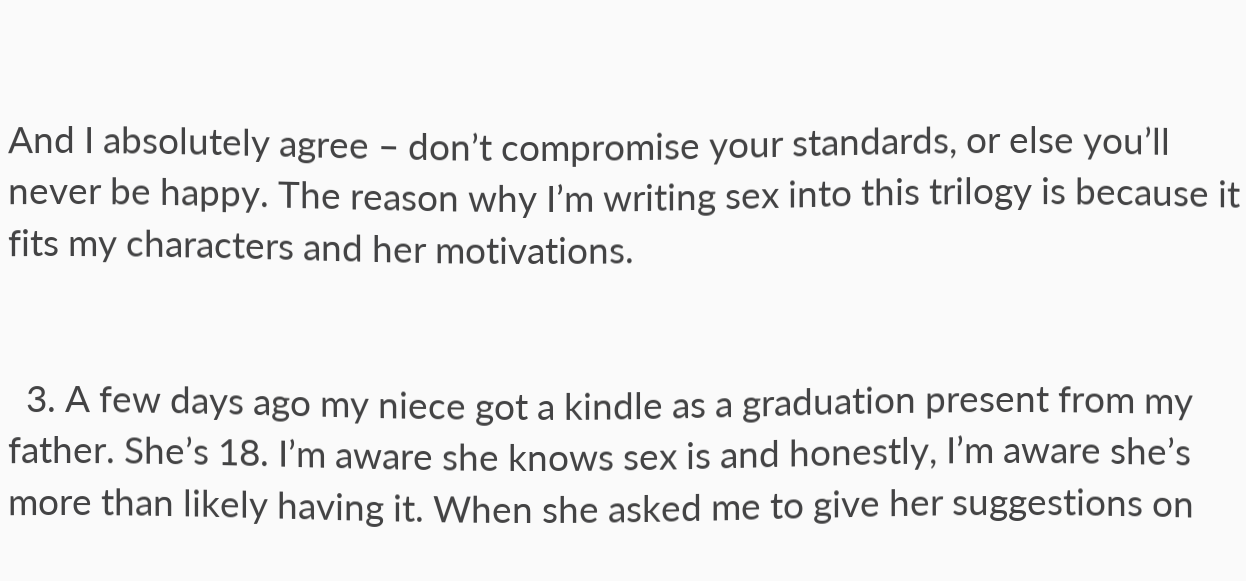And I absolutely agree – don’t compromise your standards, or else you’ll never be happy. The reason why I’m writing sex into this trilogy is because it fits my characters and her motivations.


  3. A few days ago my niece got a kindle as a graduation present from my father. She’s 18. I’m aware she knows sex is and honestly, I’m aware she’s more than likely having it. When she asked me to give her suggestions on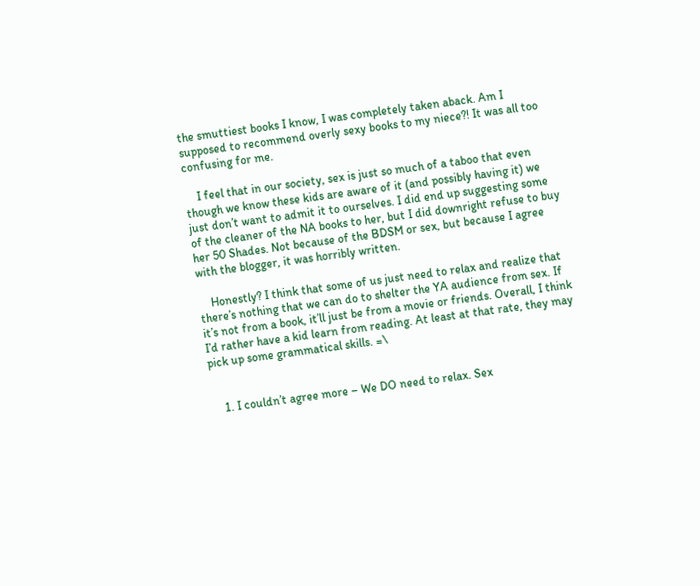the smuttiest books I know, I was completely taken aback. Am I supposed to recommend overly sexy books to my niece?! It was all too confusing for me.

    I feel that in our society, sex is just so much of a taboo that even though we know these kids are aware of it (and possibly having it) we just don’t want to admit it to ourselves. I did end up suggesting some of the cleaner of the NA books to her, but I did downright refuse to buy her 50 Shades. Not because of the BDSM or sex, but because I agree with the blogger, it was horribly written.

    Honestly? I think that some of us just need to relax and realize that there’s nothing that we can do to shelter the YA audience from sex. If it’s not from a book, it’ll just be from a movie or friends. Overall, I think I’d rather have a kid learn from reading. At least at that rate, they may pick up some grammatical skills. =\


    1. I couldn’t agree more – We DO need to relax. Sex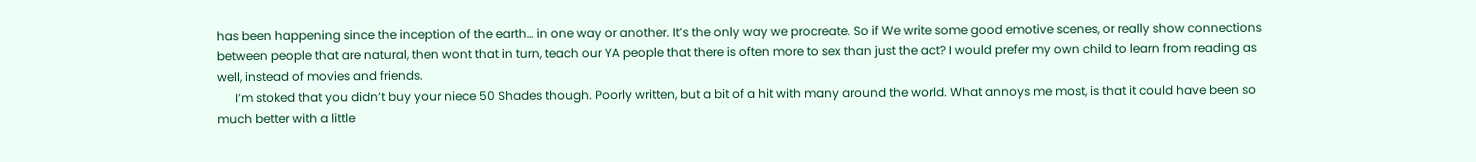has been happening since the inception of the earth… in one way or another. It’s the only way we procreate. So if We write some good emotive scenes, or really show connections between people that are natural, then wont that in turn, teach our YA people that there is often more to sex than just the act? I would prefer my own child to learn from reading as well, instead of movies and friends.
      I’m stoked that you didn’t buy your niece 50 Shades though. Poorly written, but a bit of a hit with many around the world. What annoys me most, is that it could have been so much better with a little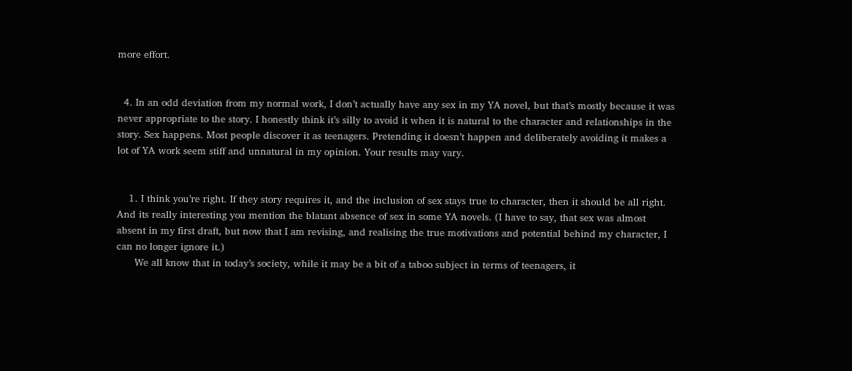more effort.


  4. In an odd deviation from my normal work, I don’t actually have any sex in my YA novel, but that’s mostly because it was never appropriate to the story. I honestly think it’s silly to avoid it when it is natural to the character and relationships in the story. Sex happens. Most people discover it as teenagers. Pretending it doesn’t happen and deliberately avoiding it makes a lot of YA work seem stiff and unnatural in my opinion. Your results may vary.


    1. I think you’re right. If they story requires it, and the inclusion of sex stays true to character, then it should be all right. And its really interesting you mention the blatant absence of sex in some YA novels. (I have to say, that sex was almost absent in my first draft, but now that I am revising, and realising the true motivations and potential behind my character, I can no longer ignore it.)
      We all know that in today’s society, while it may be a bit of a taboo subject in terms of teenagers, it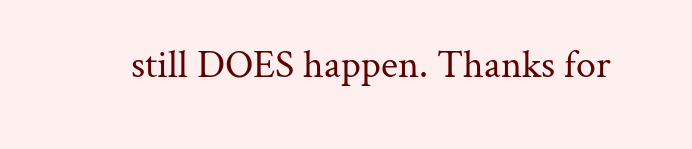still DOES happen. Thanks for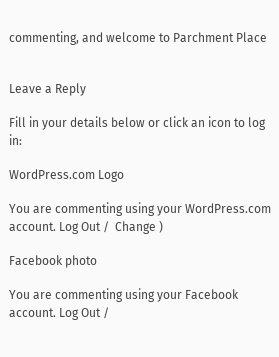commenting, and welcome to Parchment Place


Leave a Reply

Fill in your details below or click an icon to log in:

WordPress.com Logo

You are commenting using your WordPress.com account. Log Out /  Change )

Facebook photo

You are commenting using your Facebook account. Log Out /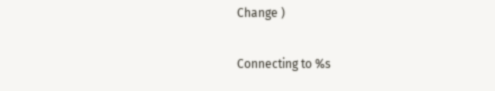Change )

Connecting to %s